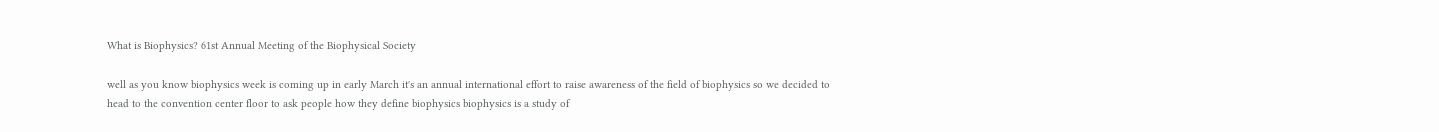What is Biophysics? 61st Annual Meeting of the Biophysical Society

well as you know biophysics week is coming up in early March it's an annual international effort to raise awareness of the field of biophysics so we decided to head to the convention center floor to ask people how they define biophysics biophysics is a study of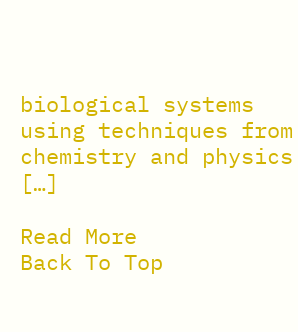biological systems using techniques from chemistry and physics […]

Read More
Back To Top